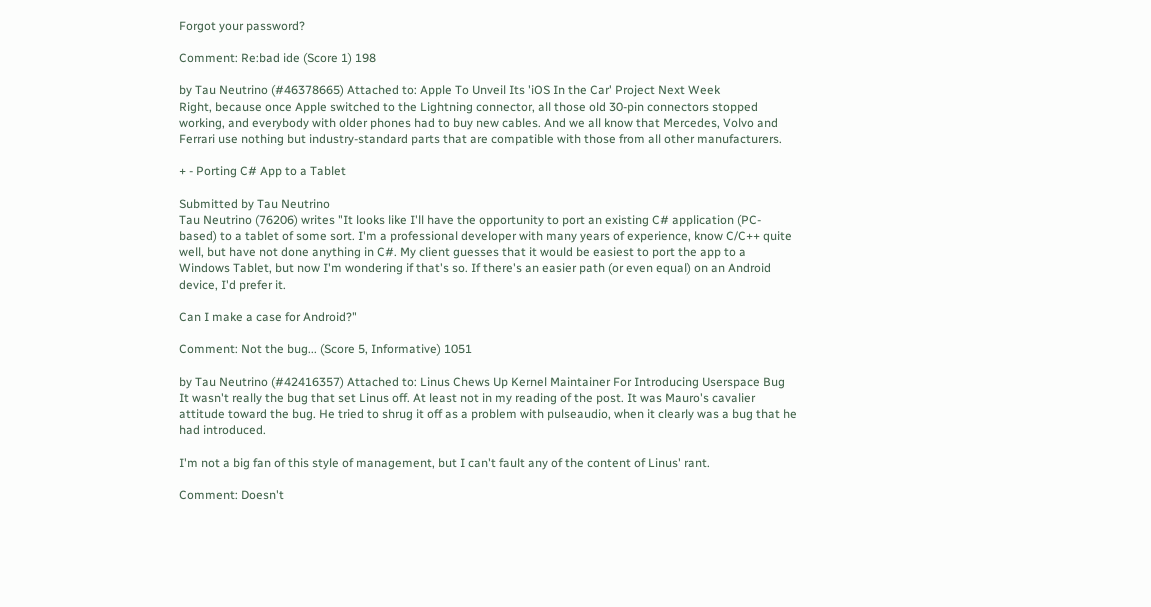Forgot your password?

Comment: Re:bad ide (Score 1) 198

by Tau Neutrino (#46378665) Attached to: Apple To Unveil Its 'iOS In the Car' Project Next Week
Right, because once Apple switched to the Lightning connector, all those old 30-pin connectors stopped working, and everybody with older phones had to buy new cables. And we all know that Mercedes, Volvo and Ferrari use nothing but industry-standard parts that are compatible with those from all other manufacturers.

+ - Porting C# App to a Tablet

Submitted by Tau Neutrino
Tau Neutrino (76206) writes "It looks like I'll have the opportunity to port an existing C# application (PC-based) to a tablet of some sort. I'm a professional developer with many years of experience, know C/C++ quite well, but have not done anything in C#. My client guesses that it would be easiest to port the app to a Windows Tablet, but now I'm wondering if that's so. If there's an easier path (or even equal) on an Android device, I'd prefer it.

Can I make a case for Android?"

Comment: Not the bug... (Score 5, Informative) 1051

by Tau Neutrino (#42416357) Attached to: Linus Chews Up Kernel Maintainer For Introducing Userspace Bug
It wasn't really the bug that set Linus off. At least not in my reading of the post. It was Mauro's cavalier attitude toward the bug. He tried to shrug it off as a problem with pulseaudio, when it clearly was a bug that he had introduced.

I'm not a big fan of this style of management, but I can't fault any of the content of Linus' rant.

Comment: Doesn't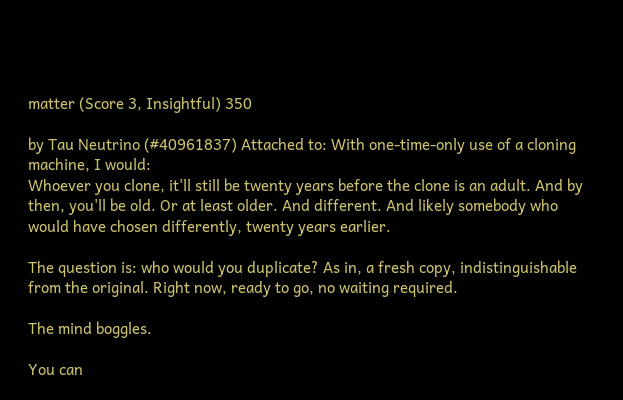matter (Score 3, Insightful) 350

by Tau Neutrino (#40961837) Attached to: With one-time-only use of a cloning machine, I would:
Whoever you clone, it'll still be twenty years before the clone is an adult. And by then, you'll be old. Or at least older. And different. And likely somebody who would have chosen differently, twenty years earlier.

The question is: who would you duplicate? As in, a fresh copy, indistinguishable from the original. Right now, ready to go, no waiting required.

The mind boggles.

You can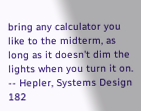bring any calculator you like to the midterm, as long as it doesn't dim the lights when you turn it on. -- Hepler, Systems Design 182